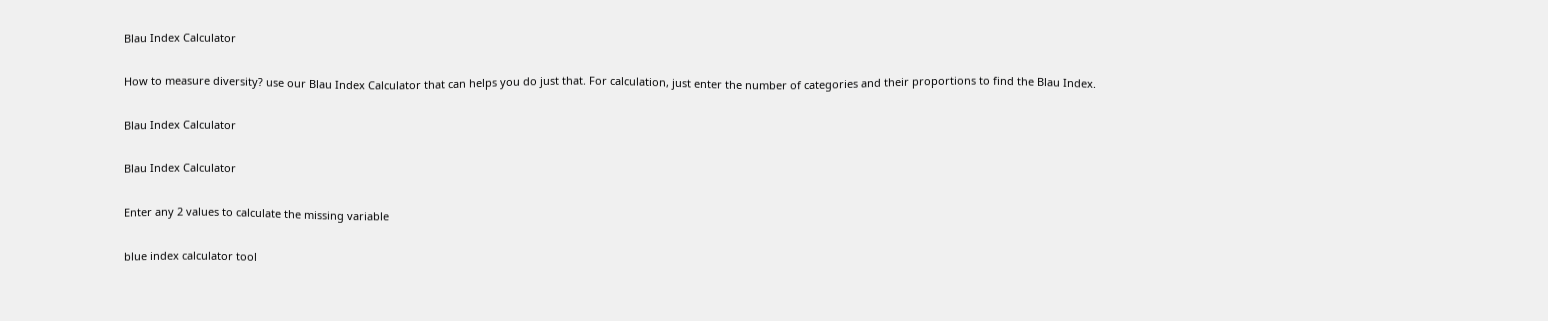Blau Index Calculator

How to measure diversity? use our Blau Index Calculator that can helps you do just that. For calculation, just enter the number of categories and their proportions to find the Blau Index.

Blau Index Calculator

Blau Index Calculator

Enter any 2 values to calculate the missing variable

blue index calculator tool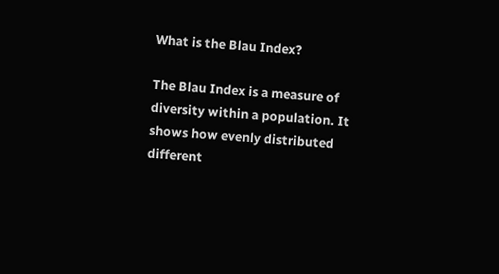What is the Blau Index?

The Blau Index is a measure of diversity within a population. It shows how evenly distributed different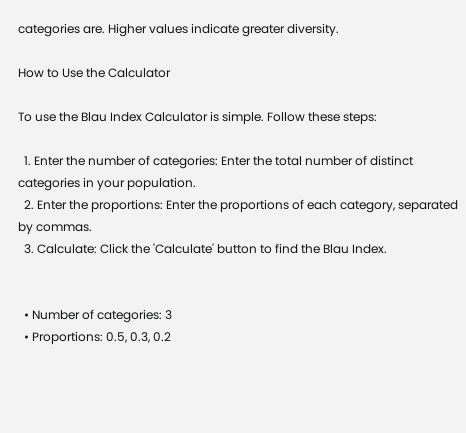categories are. Higher values indicate greater diversity.

How to Use the Calculator

To use the Blau Index Calculator is simple. Follow these steps:

  1. Enter the number of categories: Enter the total number of distinct categories in your population.
  2. Enter the proportions: Enter the proportions of each category, separated by commas.
  3. Calculate: Click the 'Calculate' button to find the Blau Index.


  • Number of categories: 3
  • Proportions: 0.5, 0.3, 0.2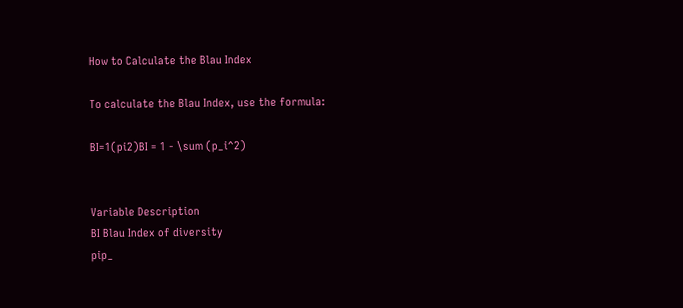How to Calculate the Blau Index

To calculate the Blau Index, use the formula:

BI=1(pi2)BI = 1 - \sum (p_i^2)


Variable Description
BI Blau Index of diversity
pip_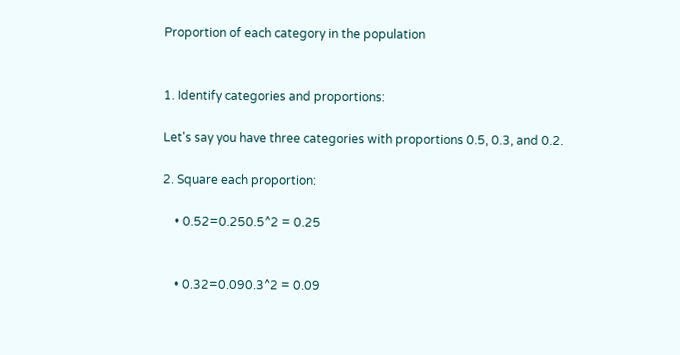Proportion of each category in the population


1. Identify categories and proportions:

Let's say you have three categories with proportions 0.5, 0.3, and 0.2.

2. Square each proportion:

    • 0.52=0.250.5^2 = 0.25


    • 0.32=0.090.3^2 = 0.09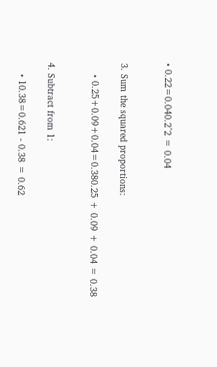• 0.22=0.040.2^2 = 0.04


3. Sum the squared proportions:

    • 0.25+0.09+0.04=0.380.25 + 0.09 + 0.04 = 0.38


4. Subtract from 1:

    • 10.38=0.621 - 0.38 = 0.62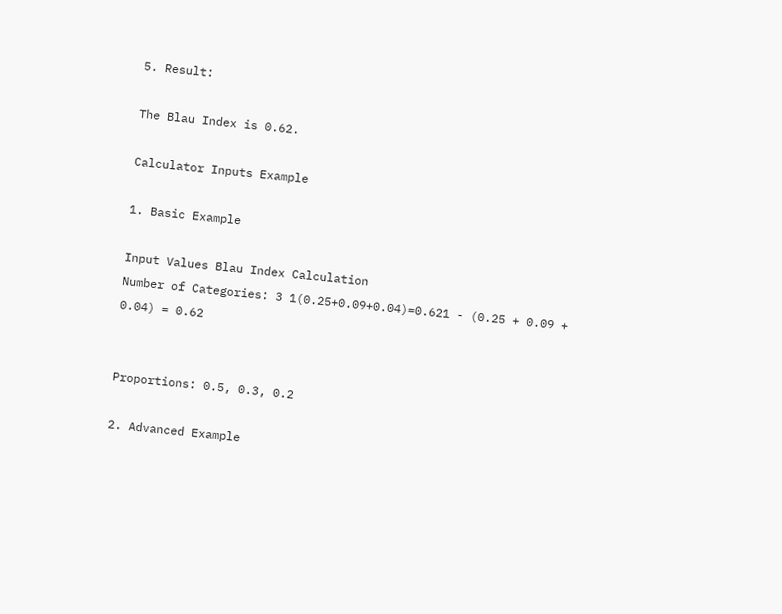5. Result:

The Blau Index is 0.62.

Calculator Inputs Example

1. Basic Example

Input Values Blau Index Calculation
Number of Categories: 3 1(0.25+0.09+0.04)=0.621 - (0.25 + 0.09 + 0.04) = 0.62


Proportions: 0.5, 0.3, 0.2

2. Advanced Example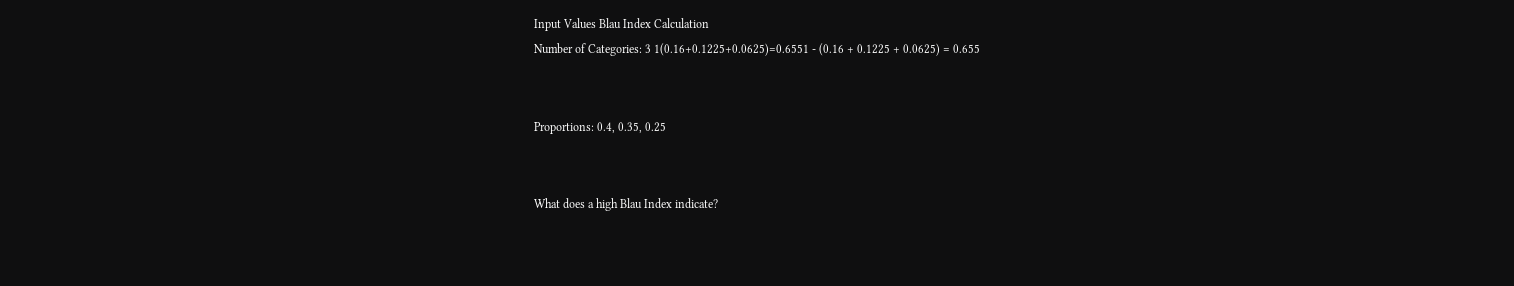Input Values Blau Index Calculation
Number of Categories: 3 1(0.16+0.1225+0.0625)=0.6551 - (0.16 + 0.1225 + 0.0625) = 0.655


Proportions: 0.4, 0.35, 0.25


What does a high Blau Index indicate?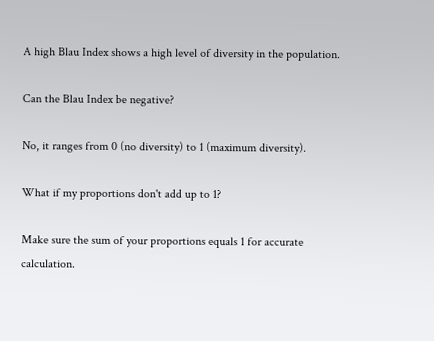A high Blau Index shows a high level of diversity in the population.

Can the Blau Index be negative?

No, it ranges from 0 (no diversity) to 1 (maximum diversity).

What if my proportions don't add up to 1?

Make sure the sum of your proportions equals 1 for accurate calculation.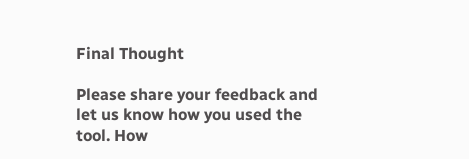Final Thought

Please share your feedback and let us know how you used the tool. How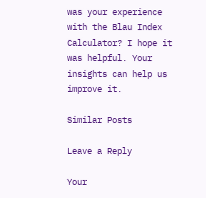was your experience with the Blau Index Calculator? I hope it was helpful. Your insights can help us improve it.

Similar Posts

Leave a Reply

Your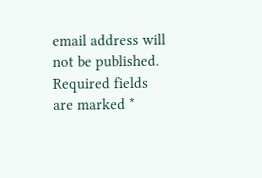email address will not be published. Required fields are marked *